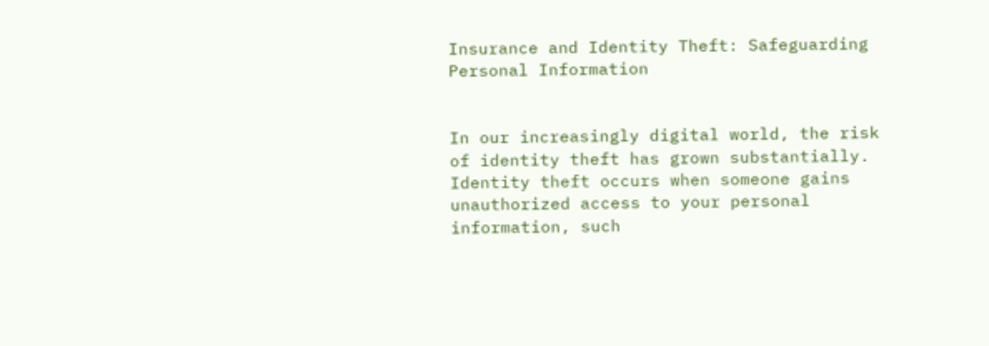Insurance and Identity Theft: Safeguarding Personal Information


In our increasingly digital world, the risk of identity theft has grown substantially. Identity theft occurs when someone gains unauthorized access to your personal information, such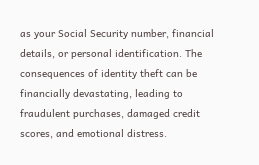as your Social Security number, financial details, or personal identification. The consequences of identity theft can be financially devastating, leading to fraudulent purchases, damaged credit scores, and emotional distress.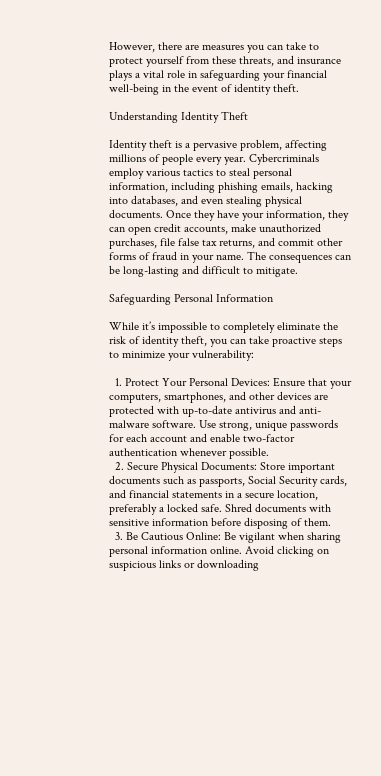However, there are measures you can take to protect yourself from these threats, and insurance plays a vital role in safeguarding your financial well-being in the event of identity theft.

Understanding Identity Theft

Identity theft is a pervasive problem, affecting millions of people every year. Cybercriminals employ various tactics to steal personal information, including phishing emails, hacking into databases, and even stealing physical documents. Once they have your information, they can open credit accounts, make unauthorized purchases, file false tax returns, and commit other forms of fraud in your name. The consequences can be long-lasting and difficult to mitigate.

Safeguarding Personal Information

While it’s impossible to completely eliminate the risk of identity theft, you can take proactive steps to minimize your vulnerability:

  1. Protect Your Personal Devices: Ensure that your computers, smartphones, and other devices are protected with up-to-date antivirus and anti-malware software. Use strong, unique passwords for each account and enable two-factor authentication whenever possible.
  2. Secure Physical Documents: Store important documents such as passports, Social Security cards, and financial statements in a secure location, preferably a locked safe. Shred documents with sensitive information before disposing of them.
  3. Be Cautious Online: Be vigilant when sharing personal information online. Avoid clicking on suspicious links or downloading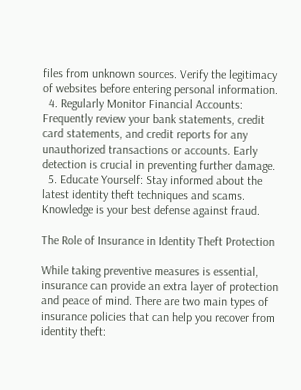files from unknown sources. Verify the legitimacy of websites before entering personal information.
  4. Regularly Monitor Financial Accounts: Frequently review your bank statements, credit card statements, and credit reports for any unauthorized transactions or accounts. Early detection is crucial in preventing further damage.
  5. Educate Yourself: Stay informed about the latest identity theft techniques and scams. Knowledge is your best defense against fraud.

The Role of Insurance in Identity Theft Protection

While taking preventive measures is essential, insurance can provide an extra layer of protection and peace of mind. There are two main types of insurance policies that can help you recover from identity theft: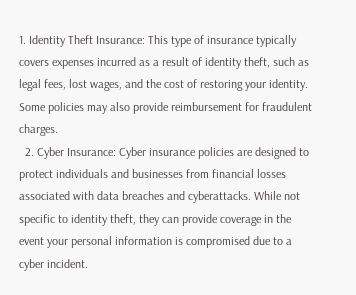1. Identity Theft Insurance: This type of insurance typically covers expenses incurred as a result of identity theft, such as legal fees, lost wages, and the cost of restoring your identity. Some policies may also provide reimbursement for fraudulent charges.
  2. Cyber Insurance: Cyber insurance policies are designed to protect individuals and businesses from financial losses associated with data breaches and cyberattacks. While not specific to identity theft, they can provide coverage in the event your personal information is compromised due to a cyber incident.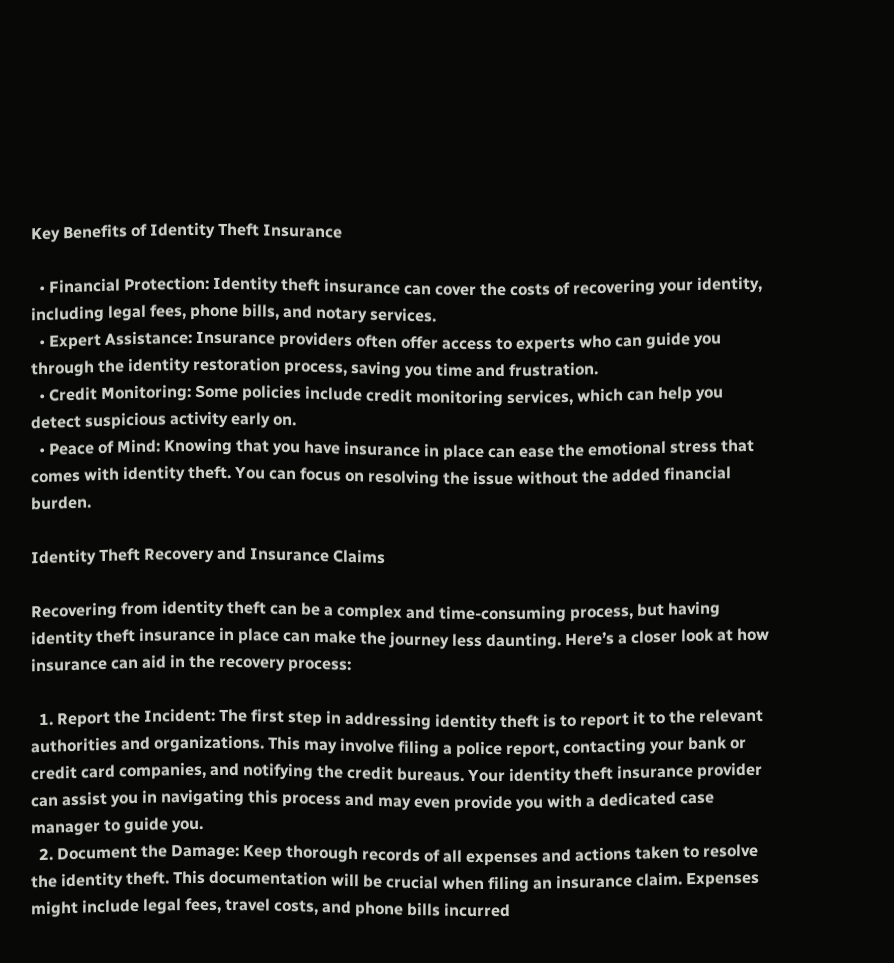Key Benefits of Identity Theft Insurance

  • Financial Protection: Identity theft insurance can cover the costs of recovering your identity, including legal fees, phone bills, and notary services.
  • Expert Assistance: Insurance providers often offer access to experts who can guide you through the identity restoration process, saving you time and frustration.
  • Credit Monitoring: Some policies include credit monitoring services, which can help you detect suspicious activity early on.
  • Peace of Mind: Knowing that you have insurance in place can ease the emotional stress that comes with identity theft. You can focus on resolving the issue without the added financial burden.

Identity Theft Recovery and Insurance Claims

Recovering from identity theft can be a complex and time-consuming process, but having identity theft insurance in place can make the journey less daunting. Here’s a closer look at how insurance can aid in the recovery process:

  1. Report the Incident: The first step in addressing identity theft is to report it to the relevant authorities and organizations. This may involve filing a police report, contacting your bank or credit card companies, and notifying the credit bureaus. Your identity theft insurance provider can assist you in navigating this process and may even provide you with a dedicated case manager to guide you.
  2. Document the Damage: Keep thorough records of all expenses and actions taken to resolve the identity theft. This documentation will be crucial when filing an insurance claim. Expenses might include legal fees, travel costs, and phone bills incurred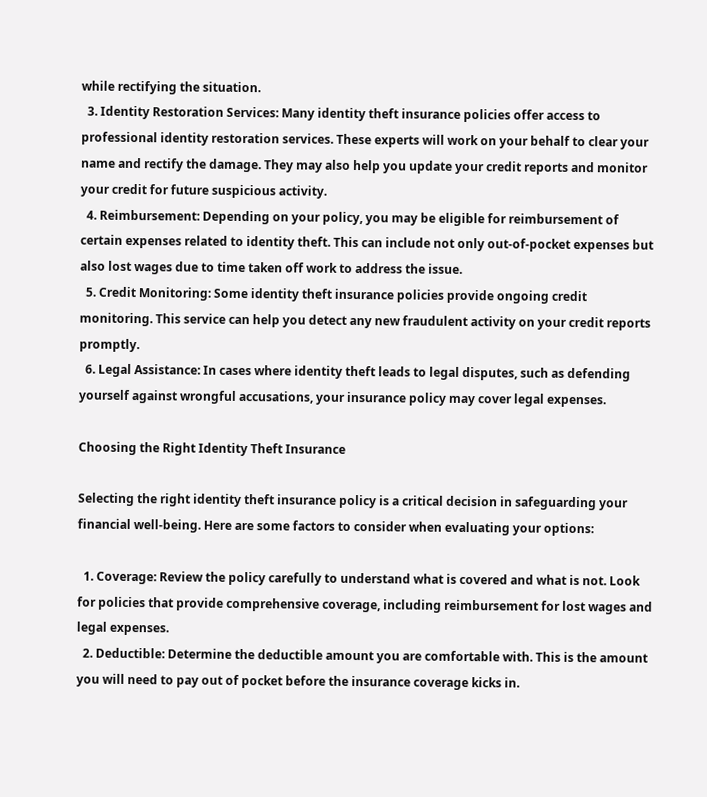while rectifying the situation.
  3. Identity Restoration Services: Many identity theft insurance policies offer access to professional identity restoration services. These experts will work on your behalf to clear your name and rectify the damage. They may also help you update your credit reports and monitor your credit for future suspicious activity.
  4. Reimbursement: Depending on your policy, you may be eligible for reimbursement of certain expenses related to identity theft. This can include not only out-of-pocket expenses but also lost wages due to time taken off work to address the issue.
  5. Credit Monitoring: Some identity theft insurance policies provide ongoing credit monitoring. This service can help you detect any new fraudulent activity on your credit reports promptly.
  6. Legal Assistance: In cases where identity theft leads to legal disputes, such as defending yourself against wrongful accusations, your insurance policy may cover legal expenses.

Choosing the Right Identity Theft Insurance

Selecting the right identity theft insurance policy is a critical decision in safeguarding your financial well-being. Here are some factors to consider when evaluating your options:

  1. Coverage: Review the policy carefully to understand what is covered and what is not. Look for policies that provide comprehensive coverage, including reimbursement for lost wages and legal expenses.
  2. Deductible: Determine the deductible amount you are comfortable with. This is the amount you will need to pay out of pocket before the insurance coverage kicks in.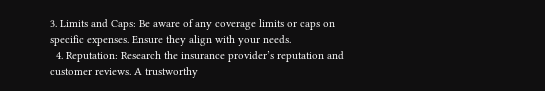3. Limits and Caps: Be aware of any coverage limits or caps on specific expenses. Ensure they align with your needs.
  4. Reputation: Research the insurance provider’s reputation and customer reviews. A trustworthy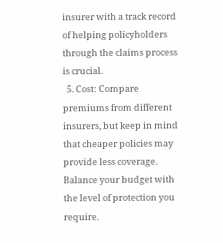insurer with a track record of helping policyholders through the claims process is crucial.
  5. Cost: Compare premiums from different insurers, but keep in mind that cheaper policies may provide less coverage. Balance your budget with the level of protection you require.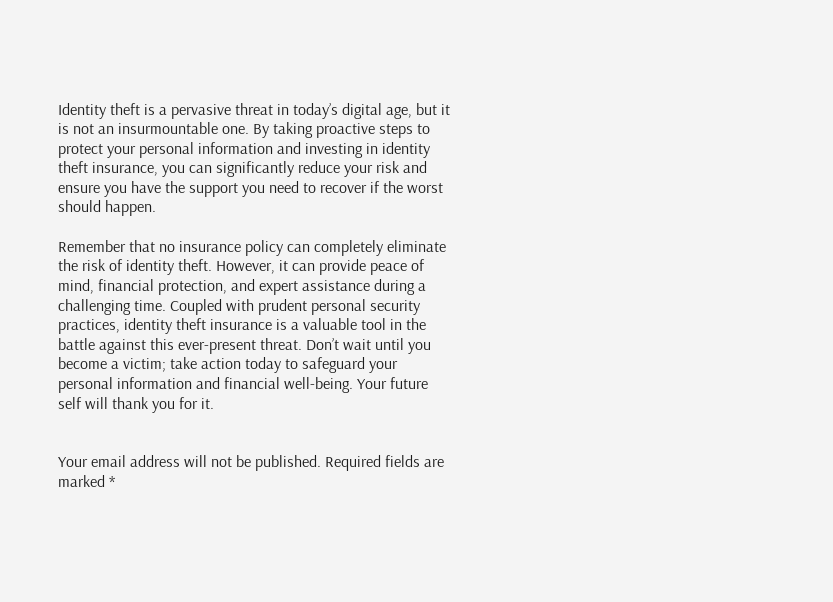Identity theft is a pervasive threat in today’s digital age, but it is not an insurmountable one. By taking proactive steps to protect your personal information and investing in identity theft insurance, you can significantly reduce your risk and ensure you have the support you need to recover if the worst should happen.

Remember that no insurance policy can completely eliminate the risk of identity theft. However, it can provide peace of mind, financial protection, and expert assistance during a challenging time. Coupled with prudent personal security practices, identity theft insurance is a valuable tool in the battle against this ever-present threat. Don’t wait until you become a victim; take action today to safeguard your personal information and financial well-being. Your future self will thank you for it.


Your email address will not be published. Required fields are marked *